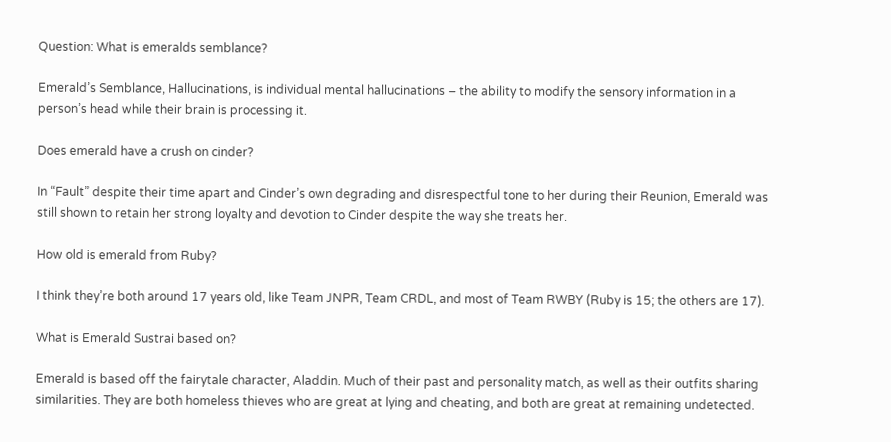Question: What is emeralds semblance?

Emerald’s Semblance, Hallucinations, is individual mental hallucinations – the ability to modify the sensory information in a person’s head while their brain is processing it.

Does emerald have a crush on cinder?

In “Fault” despite their time apart and Cinder’s own degrading and disrespectful tone to her during their Reunion, Emerald was still shown to retain her strong loyalty and devotion to Cinder despite the way she treats her.

How old is emerald from Ruby?

I think they’re both around 17 years old, like Team JNPR, Team CRDL, and most of Team RWBY (Ruby is 15; the others are 17).

What is Emerald Sustrai based on?

Emerald is based off the fairytale character, Aladdin. Much of their past and personality match, as well as their outfits sharing similarities. They are both homeless thieves who are great at lying and cheating, and both are great at remaining undetected.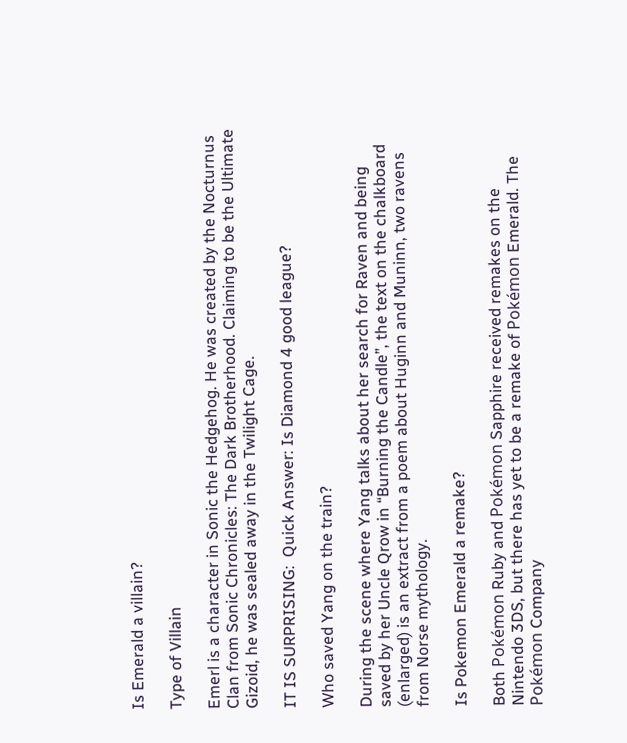Is Emerald a villain?

Type of Villain

Emerl is a character in Sonic the Hedgehog. He was created by the Nocturnus Clan from Sonic Chronicles: The Dark Brotherhood. Claiming to be the Ultimate Gizoid, he was sealed away in the Twilight Cage.

IT IS SURPRISING:  Quick Answer: Is Diamond 4 good league?

Who saved Yang on the train?

During the scene where Yang talks about her search for Raven and being saved by her Uncle Qrow in “Burning the Candle”, the text on the chalkboard (enlarged) is an extract from a poem about Huginn and Muninn, two ravens from Norse mythology.

Is Pokemon Emerald a remake?

Both Pokémon Ruby and Pokémon Sapphire received remakes on the Nintendo 3DS, but there has yet to be a remake of Pokémon Emerald. The Pokémon Company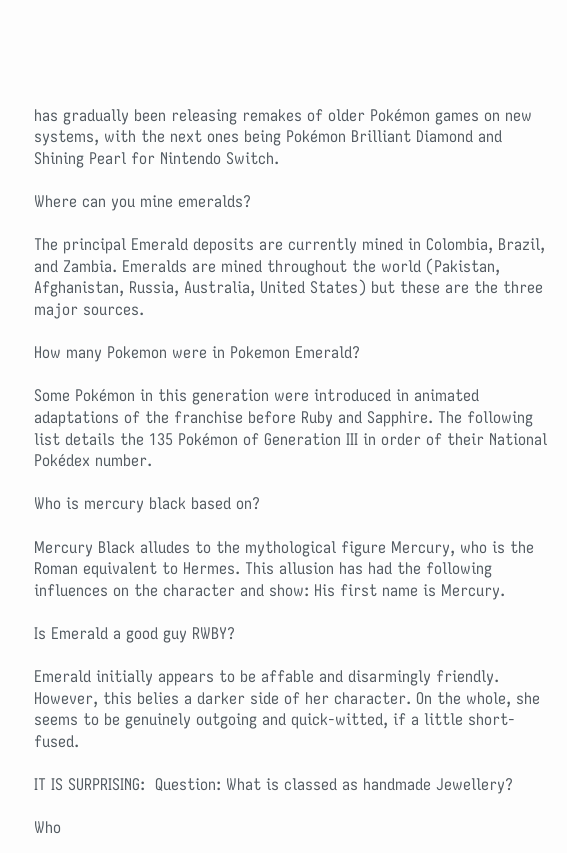has gradually been releasing remakes of older Pokémon games on new systems, with the next ones being Pokémon Brilliant Diamond and Shining Pearl for Nintendo Switch.

Where can you mine emeralds?

The principal Emerald deposits are currently mined in Colombia, Brazil, and Zambia. Emeralds are mined throughout the world (Pakistan, Afghanistan, Russia, Australia, United States) but these are the three major sources.

How many Pokemon were in Pokemon Emerald?

Some Pokémon in this generation were introduced in animated adaptations of the franchise before Ruby and Sapphire. The following list details the 135 Pokémon of Generation III in order of their National Pokédex number.

Who is mercury black based on?

Mercury Black alludes to the mythological figure Mercury, who is the Roman equivalent to Hermes. This allusion has had the following influences on the character and show: His first name is Mercury.

Is Emerald a good guy RWBY?

Emerald initially appears to be affable and disarmingly friendly. However, this belies a darker side of her character. On the whole, she seems to be genuinely outgoing and quick-witted, if a little short-fused.

IT IS SURPRISING:  Question: What is classed as handmade Jewellery?

Who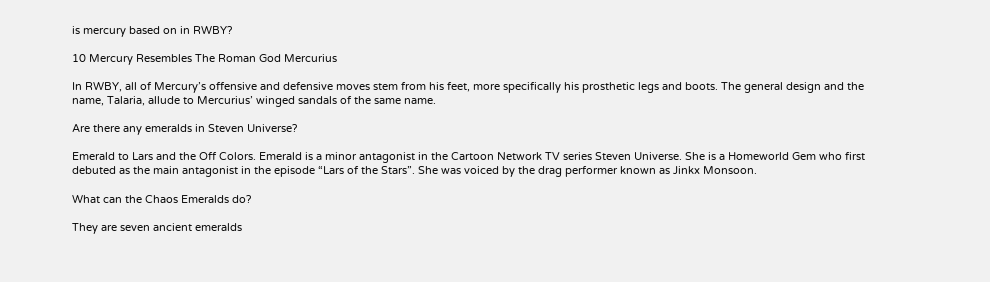is mercury based on in RWBY?

10 Mercury Resembles The Roman God Mercurius

In RWBY, all of Mercury’s offensive and defensive moves stem from his feet, more specifically his prosthetic legs and boots. The general design and the name, Talaria, allude to Mercurius’ winged sandals of the same name.

Are there any emeralds in Steven Universe?

Emerald to Lars and the Off Colors. Emerald is a minor antagonist in the Cartoon Network TV series Steven Universe. She is a Homeworld Gem who first debuted as the main antagonist in the episode “Lars of the Stars”. She was voiced by the drag performer known as Jinkx Monsoon.

What can the Chaos Emeralds do?

They are seven ancient emeralds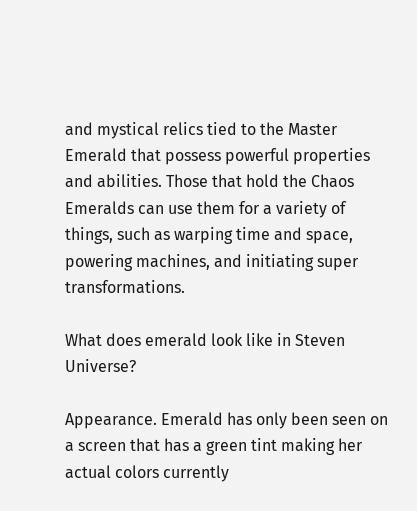and mystical relics tied to the Master Emerald that possess powerful properties and abilities. Those that hold the Chaos Emeralds can use them for a variety of things, such as warping time and space, powering machines, and initiating super transformations.

What does emerald look like in Steven Universe?

Appearance. Emerald has only been seen on a screen that has a green tint making her actual colors currently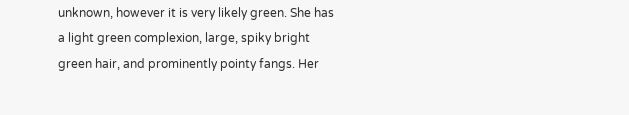unknown, however it is very likely green. She has a light green complexion, large, spiky bright green hair, and prominently pointy fangs. Her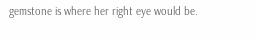gemstone is where her right eye would be.